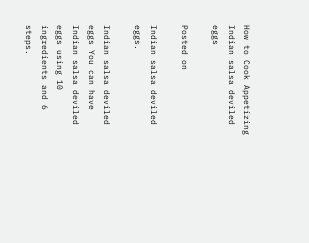How to Cook Appetizing Indian salsa deviled eggs

Posted on

Indian salsa deviled eggs.

Indian salsa deviled eggs You can have Indian salsa deviled eggs using 10 ingredients and 6 steps.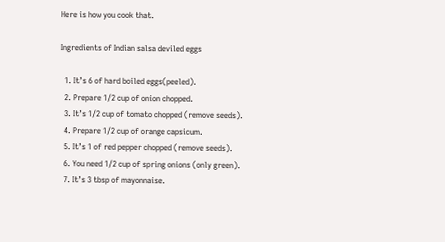Here is how you cook that.

Ingredients of Indian salsa deviled eggs

  1. It’s 6 of hard boiled eggs(peeled).
  2. Prepare 1/2 cup of onion chopped.
  3. It’s 1/2 cup of tomato chopped (remove seeds).
  4. Prepare 1/2 cup of orange capsicum.
  5. It’s 1 of red pepper chopped (remove seeds).
  6. You need 1/2 cup of spring onions (only green).
  7. It’s 3 tbsp of mayonnaise.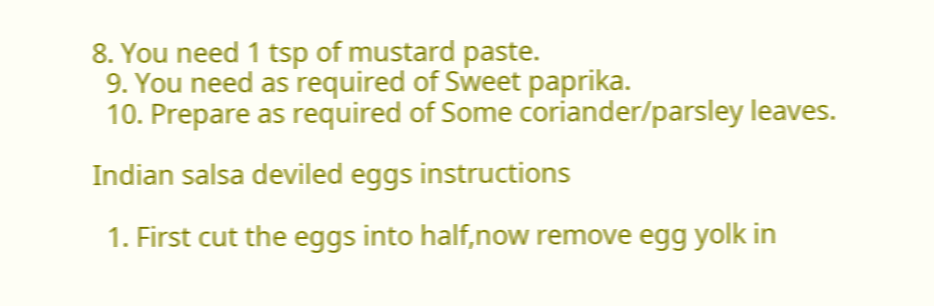8. You need 1 tsp of mustard paste.
  9. You need as required of Sweet paprika.
  10. Prepare as required of Some coriander/parsley leaves.

Indian salsa deviled eggs instructions

  1. First cut the eggs into half,now remove egg yolk in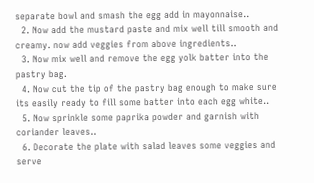separate bowl and smash the egg add in mayonnaise..
  2. Now add the mustard paste and mix well till smooth and creamy. now add veggies from above ingredients..
  3. Now mix well and remove the egg yolk batter into the pastry bag.
  4. Now cut the tip of the pastry bag enough to make sure its easily ready to fill some batter into each egg white..
  5. Now sprinkle some paprika powder and garnish with coriander leaves..
  6. Decorate the plate with salad leaves some veggies and serve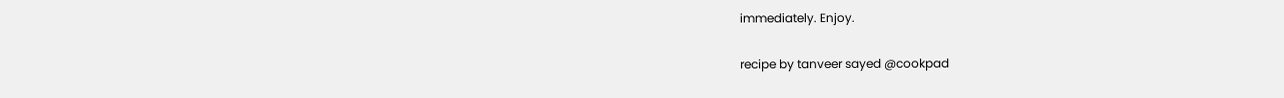immediately. Enjoy.

recipe by tanveer sayed @cookpad